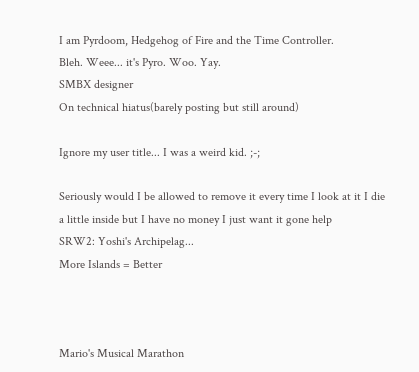I am Pyrdoom, Hedgehog of Fire and the Time Controller.
Bleh. Weee... it's Pyro. Woo. Yay.
SMBX designer
On technical hiatus(barely posting but still around)

Ignore my user title... I was a weird kid. ;-;

Seriously would I be allowed to remove it every time I look at it I die a little inside but I have no money I just want it gone help
SRW2: Yoshi's Archipelag...
More Islands = Better



Mario's Musical Marathon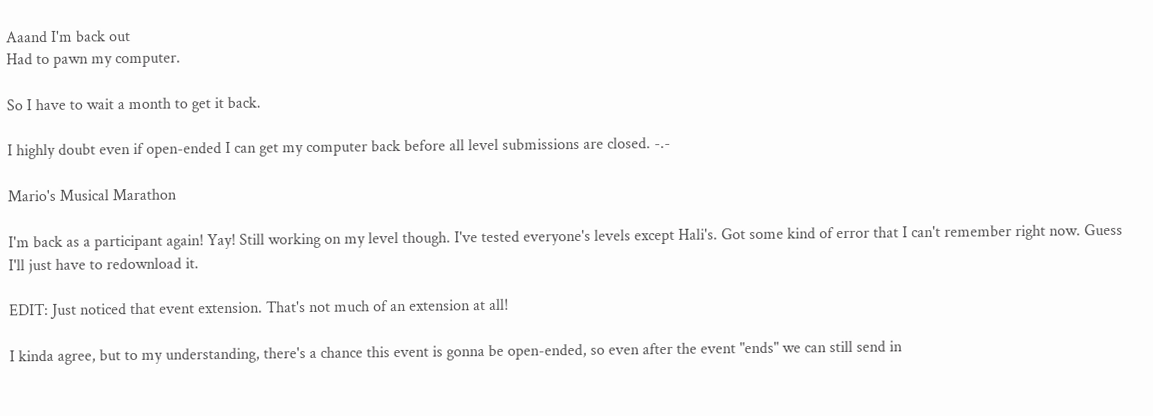Aaand I'm back out
Had to pawn my computer.

So I have to wait a month to get it back.

I highly doubt even if open-ended I can get my computer back before all level submissions are closed. -.-

Mario's Musical Marathon

I'm back as a participant again! Yay! Still working on my level though. I've tested everyone's levels except Hali's. Got some kind of error that I can't remember right now. Guess I'll just have to redownload it.

EDIT: Just noticed that event extension. That's not much of an extension at all!

I kinda agree, but to my understanding, there's a chance this event is gonna be open-ended, so even after the event "ends" we can still send in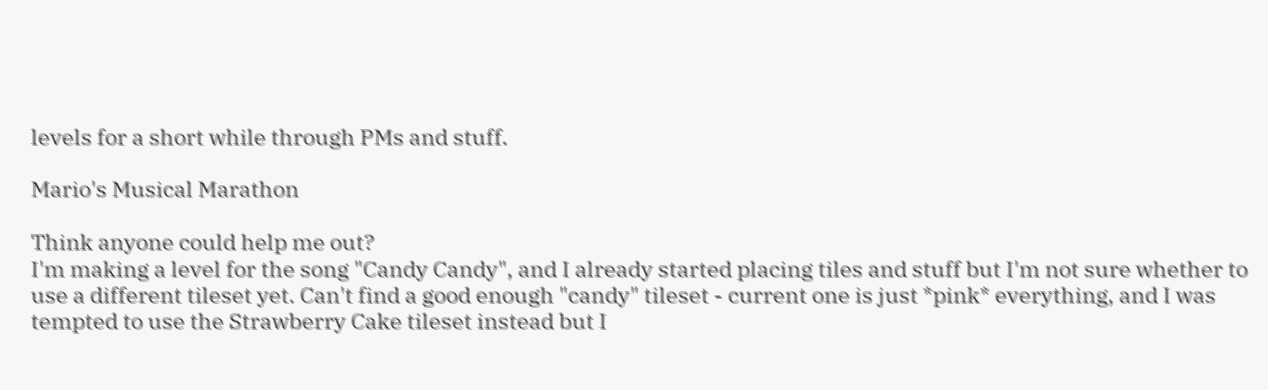levels for a short while through PMs and stuff.

Mario's Musical Marathon

Think anyone could help me out?
I'm making a level for the song "Candy Candy", and I already started placing tiles and stuff but I'm not sure whether to use a different tileset yet. Can't find a good enough "candy" tileset - current one is just *pink* everything, and I was tempted to use the Strawberry Cake tileset instead but I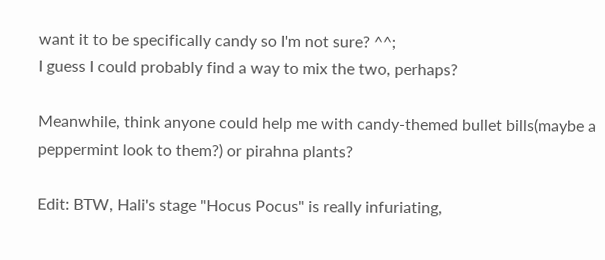want it to be specifically candy so I'm not sure? ^^;
I guess I could probably find a way to mix the two, perhaps?

Meanwhile, think anyone could help me with candy-themed bullet bills(maybe a peppermint look to them?) or pirahna plants?

Edit: BTW, Hali's stage "Hocus Pocus" is really infuriating,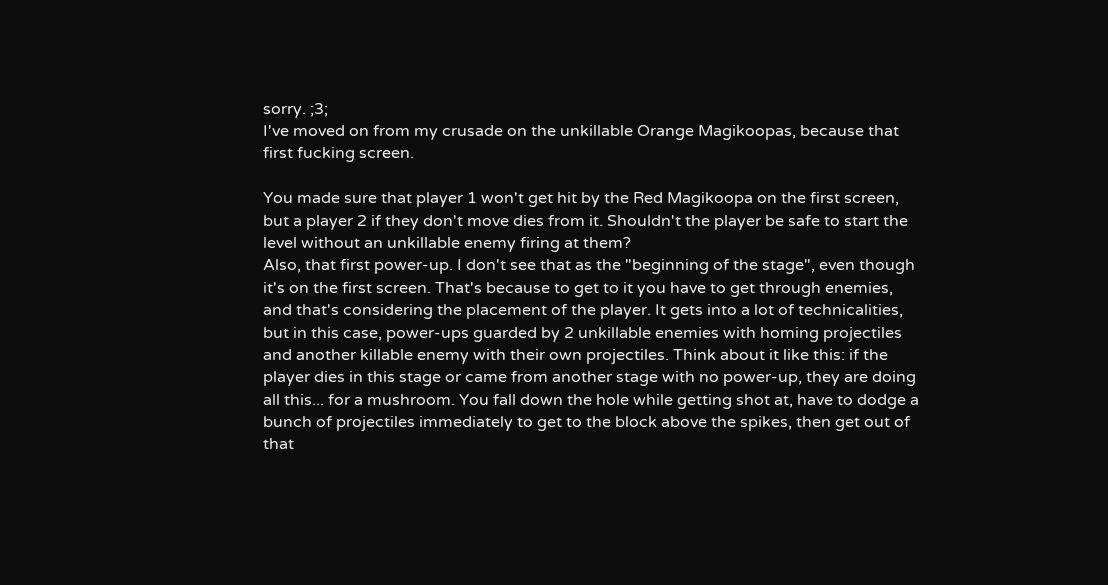sorry. ;3;
I've moved on from my crusade on the unkillable Orange Magikoopas, because that first fucking screen.

You made sure that player 1 won't get hit by the Red Magikoopa on the first screen, but a player 2 if they don't move dies from it. Shouldn't the player be safe to start the level without an unkillable enemy firing at them?
Also, that first power-up. I don't see that as the "beginning of the stage", even though it's on the first screen. That's because to get to it you have to get through enemies, and that's considering the placement of the player. It gets into a lot of technicalities, but in this case, power-ups guarded by 2 unkillable enemies with homing projectiles and another killable enemy with their own projectiles. Think about it like this: if the player dies in this stage or came from another stage with no power-up, they are doing all this... for a mushroom. You fall down the hole while getting shot at, have to dodge a bunch of projectiles immediately to get to the block above the spikes, then get out of that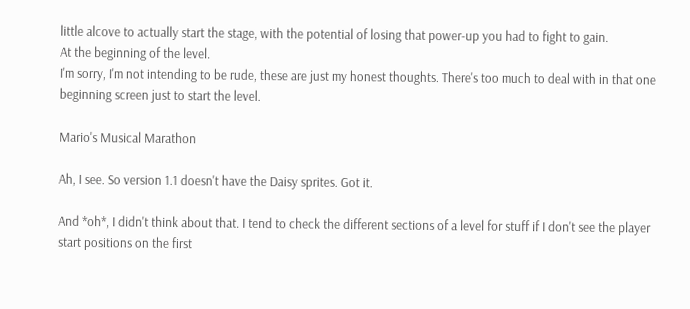little alcove to actually start the stage, with the potential of losing that power-up you had to fight to gain.
At the beginning of the level.
I'm sorry, I'm not intending to be rude, these are just my honest thoughts. There's too much to deal with in that one beginning screen just to start the level.

Mario's Musical Marathon

Ah, I see. So version 1.1 doesn't have the Daisy sprites. Got it.

And *oh*, I didn't think about that. I tend to check the different sections of a level for stuff if I don't see the player start positions on the first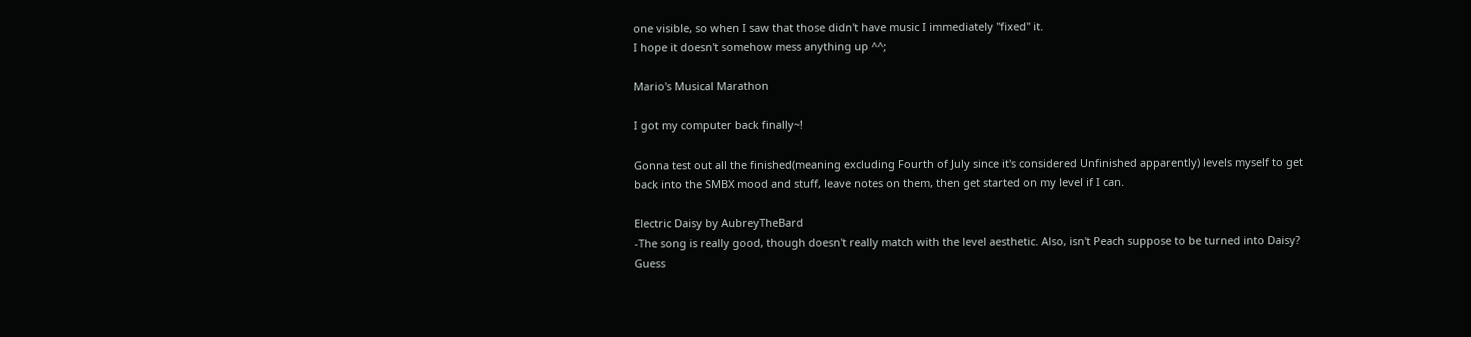one visible, so when I saw that those didn't have music I immediately "fixed" it.
I hope it doesn't somehow mess anything up ^^;

Mario's Musical Marathon

I got my computer back finally~!

Gonna test out all the finished(meaning excluding Fourth of July since it's considered Unfinished apparently) levels myself to get back into the SMBX mood and stuff, leave notes on them, then get started on my level if I can.

Electric Daisy by AubreyTheBard
-The song is really good, though doesn't really match with the level aesthetic. Also, isn't Peach suppose to be turned into Daisy? Guess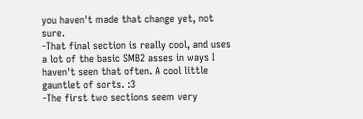you haven't made that change yet, not sure.
-That final section is really cool, and uses a lot of the basic SMB2 asses in ways I haven't seen that often. A cool little gauntlet of sorts. :3
-The first two sections seem very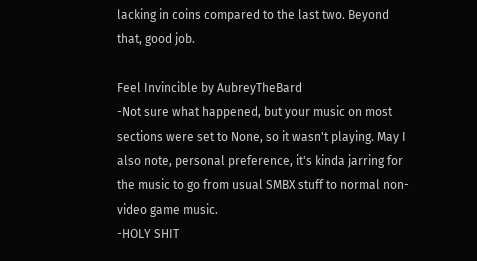lacking in coins compared to the last two. Beyond that, good job.

Feel Invincible by AubreyTheBard
-Not sure what happened, but your music on most sections were set to None, so it wasn't playing. May I also note, personal preference, it's kinda jarring for the music to go from usual SMBX stuff to normal non-video game music.
-HOLY SHIT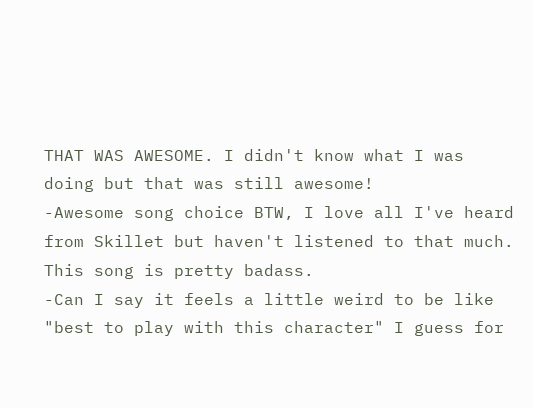THAT WAS AWESOME. I didn't know what I was doing but that was still awesome!
-Awesome song choice BTW, I love all I've heard from Skillet but haven't listened to that much. This song is pretty badass.
-Can I say it feels a little weird to be like "best to play with this character" I guess for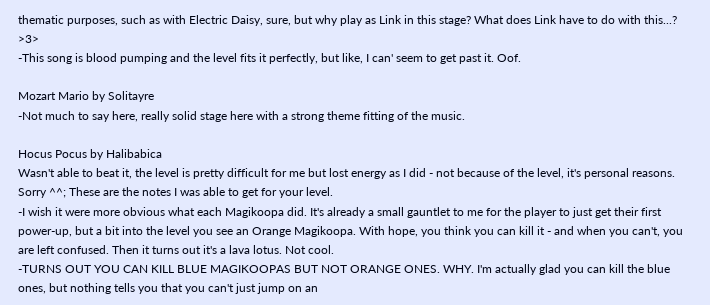thematic purposes, such as with Electric Daisy, sure, but why play as Link in this stage? What does Link have to do with this...? >3>
-This song is blood pumping and the level fits it perfectly, but like, I can' seem to get past it. Oof.

Mozart Mario by Solitayre
-Not much to say here, really solid stage here with a strong theme fitting of the music.

Hocus Pocus by Halibabica
Wasn't able to beat it, the level is pretty difficult for me but lost energy as I did - not because of the level, it's personal reasons. Sorry ^^; These are the notes I was able to get for your level.
-I wish it were more obvious what each Magikoopa did. It's already a small gauntlet to me for the player to just get their first power-up, but a bit into the level you see an Orange Magikoopa. With hope, you think you can kill it - and when you can't, you are left confused. Then it turns out it's a lava lotus. Not cool.
-TURNS OUT YOU CAN KILL BLUE MAGIKOOPAS BUT NOT ORANGE ONES. WHY. I'm actually glad you can kill the blue ones, but nothing tells you that you can't just jump on an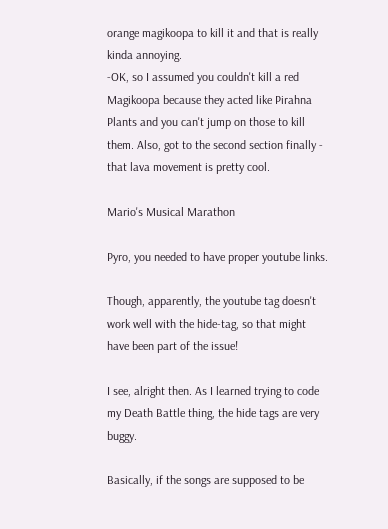orange magikoopa to kill it and that is really kinda annoying.
-OK, so I assumed you couldn't kill a red Magikoopa because they acted like Pirahna Plants and you can't jump on those to kill them. Also, got to the second section finally - that lava movement is pretty cool.

Mario's Musical Marathon

Pyro, you needed to have proper youtube links.

Though, apparently, the youtube tag doesn't work well with the hide-tag, so that might have been part of the issue!

I see, alright then. As I learned trying to code my Death Battle thing, the hide tags are very buggy.

Basically, if the songs are supposed to be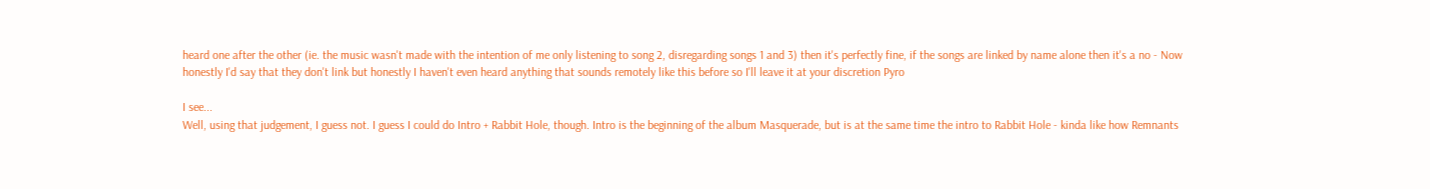heard one after the other (ie. the music wasn't made with the intention of me only listening to song 2, disregarding songs 1 and 3) then it's perfectly fine, if the songs are linked by name alone then it's a no - Now honestly I'd say that they don't link but honestly I haven't even heard anything that sounds remotely like this before so I'll leave it at your discretion Pyro

I see...
Well, using that judgement, I guess not. I guess I could do Intro + Rabbit Hole, though. Intro is the beginning of the album Masquerade, but is at the same time the intro to Rabbit Hole - kinda like how Remnants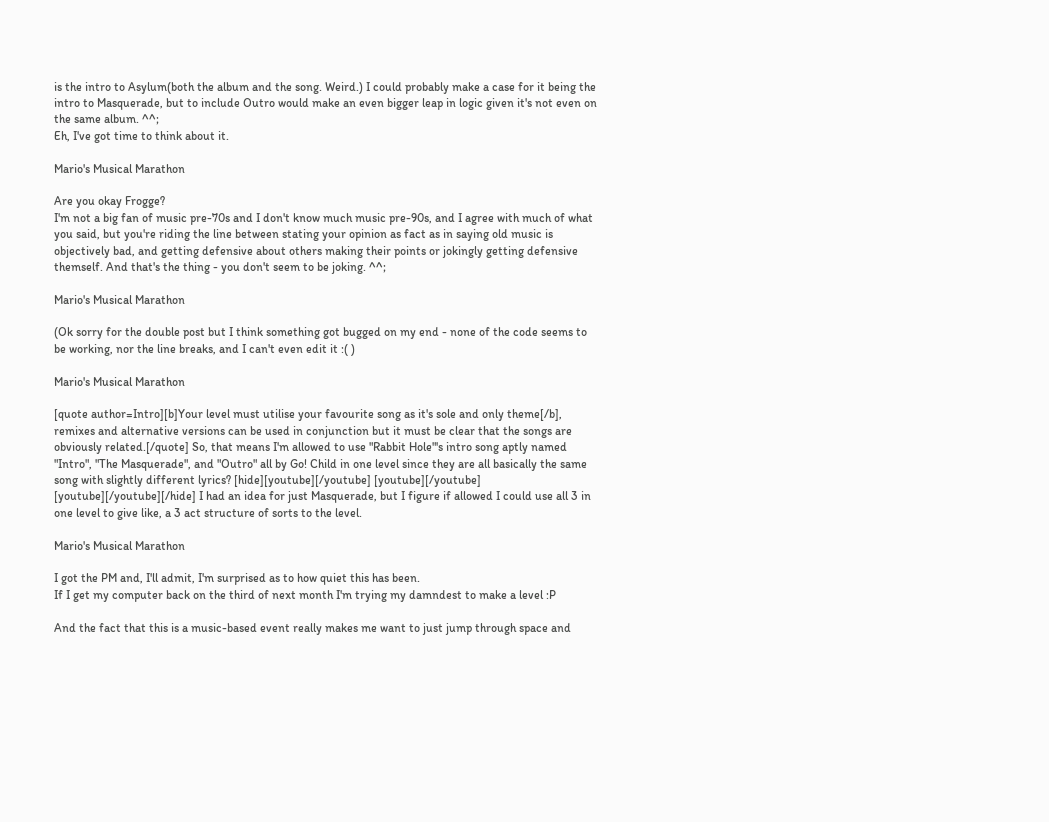is the intro to Asylum(both the album and the song. Weird.) I could probably make a case for it being the intro to Masquerade, but to include Outro would make an even bigger leap in logic given it's not even on the same album. ^^;
Eh, I've got time to think about it.

Mario's Musical Marathon

Are you okay Frogge?
I'm not a big fan of music pre-70s and I don't know much music pre-90s, and I agree with much of what you said, but you're riding the line between stating your opinion as fact as in saying old music is objectively bad, and getting defensive about others making their points or jokingly getting defensive themself. And that's the thing - you don't seem to be joking. ^^;

Mario's Musical Marathon

(Ok sorry for the double post but I think something got bugged on my end - none of the code seems to be working, nor the line breaks, and I can't even edit it :( )

Mario's Musical Marathon

[quote author=Intro][b]Your level must utilise your favourite song as it's sole and only theme[/b], remixes and alternative versions can be used in conjunction but it must be clear that the songs are obviously related.[/quote] So, that means I'm allowed to use "Rabbit Hole"'s intro song aptly named "Intro", "The Masquerade", and "Outro" all by Go! Child in one level since they are all basically the same song with slightly different lyrics? [hide][youtube][/youtube] [youtube][/youtube] [youtube][/youtube][/hide] I had an idea for just Masquerade, but I figure if allowed I could use all 3 in one level to give like, a 3 act structure of sorts to the level.

Mario's Musical Marathon

I got the PM and, I'll admit, I'm surprised as to how quiet this has been.
If I get my computer back on the third of next month I'm trying my damndest to make a level :P

And the fact that this is a music-based event really makes me want to just jump through space and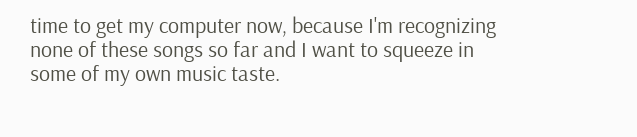time to get my computer now, because I'm recognizing none of these songs so far and I want to squeeze in some of my own music taste.